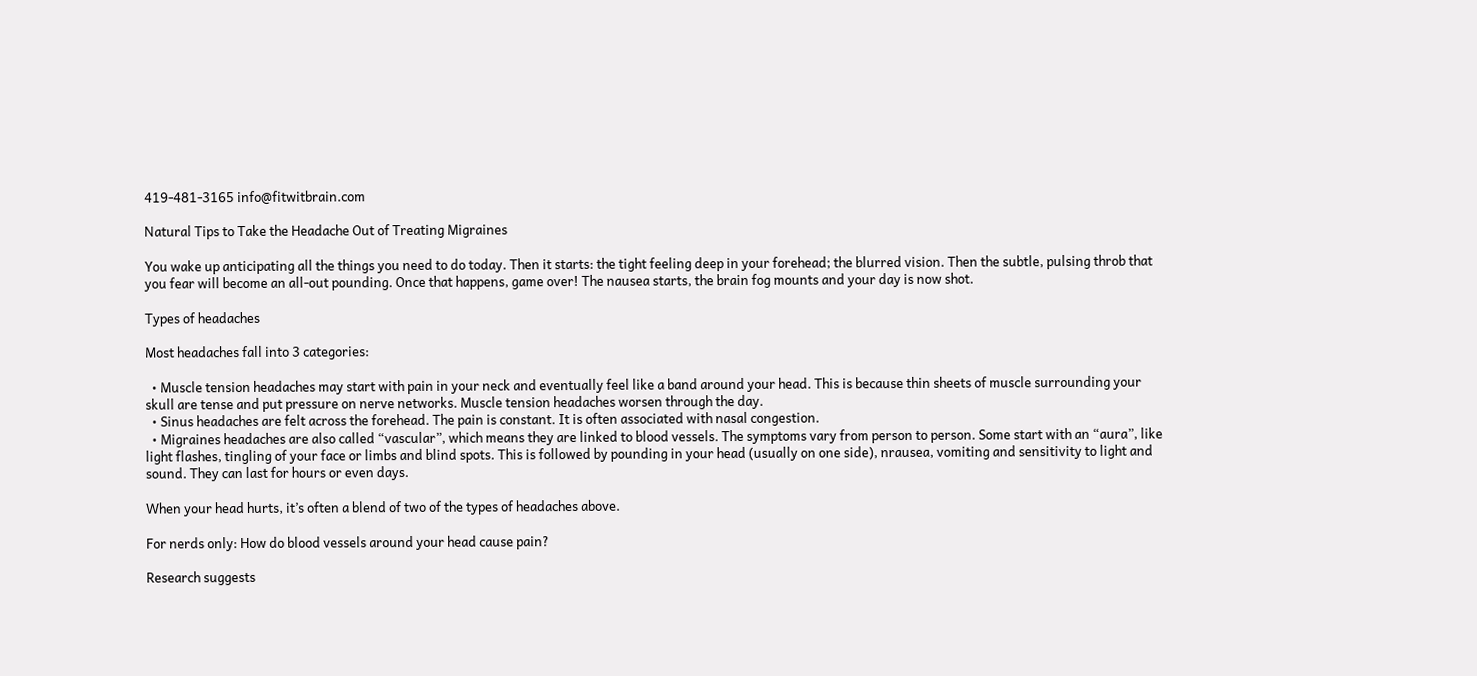419-481-3165 info@fitwitbrain.com

Natural Tips to Take the Headache Out of Treating Migraines

You wake up anticipating all the things you need to do today. Then it starts: the tight feeling deep in your forehead; the blurred vision. Then the subtle, pulsing throb that you fear will become an all-out pounding. Once that happens, game over! The nausea starts, the brain fog mounts and your day is now shot.

Types of headaches

Most headaches fall into 3 categories:

  • Muscle tension headaches may start with pain in your neck and eventually feel like a band around your head. This is because thin sheets of muscle surrounding your skull are tense and put pressure on nerve networks. Muscle tension headaches worsen through the day.
  • Sinus headaches are felt across the forehead. The pain is constant. It is often associated with nasal congestion.
  • Migraines headaches are also called “vascular”, which means they are linked to blood vessels. The symptoms vary from person to person. Some start with an “aura”, like light flashes, tingling of your face or limbs and blind spots. This is followed by pounding in your head (usually on one side), nrausea, vomiting and sensitivity to light and sound. They can last for hours or even days.

When your head hurts, it’s often a blend of two of the types of headaches above.

For nerds only: How do blood vessels around your head cause pain?

Research suggests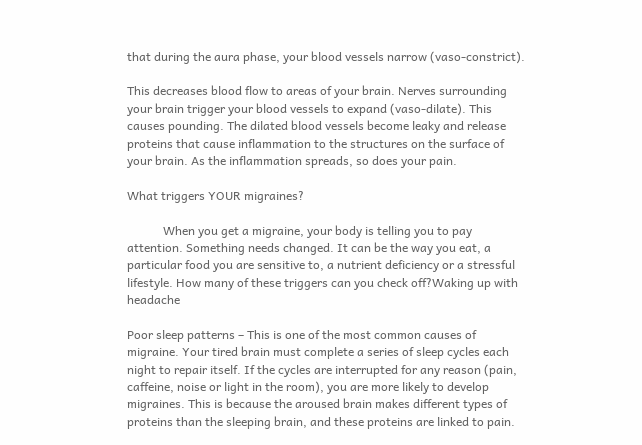that during the aura phase, your blood vessels narrow (vaso-constrict).

This decreases blood flow to areas of your brain. Nerves surrounding your brain trigger your blood vessels to expand (vaso-dilate). This causes pounding. The dilated blood vessels become leaky and release proteins that cause inflammation to the structures on the surface of your brain. As the inflammation spreads, so does your pain.

What triggers YOUR migraines?

            When you get a migraine, your body is telling you to pay attention. Something needs changed. It can be the way you eat, a particular food you are sensitive to, a nutrient deficiency or a stressful lifestyle. How many of these triggers can you check off?Waking up with headache

Poor sleep patterns – This is one of the most common causes of migraine. Your tired brain must complete a series of sleep cycles each night to repair itself. If the cycles are interrupted for any reason (pain, caffeine, noise or light in the room), you are more likely to develop migraines. This is because the aroused brain makes different types of proteins than the sleeping brain, and these proteins are linked to pain.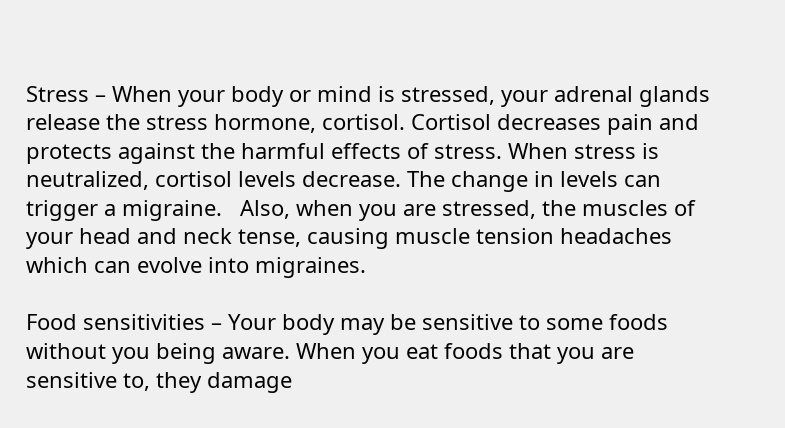Stress – When your body or mind is stressed, your adrenal glands release the stress hormone, cortisol. Cortisol decreases pain and protects against the harmful effects of stress. When stress is neutralized, cortisol levels decrease. The change in levels can trigger a migraine.   Also, when you are stressed, the muscles of your head and neck tense, causing muscle tension headaches which can evolve into migraines.

Food sensitivities – Your body may be sensitive to some foods without you being aware. When you eat foods that you are sensitive to, they damage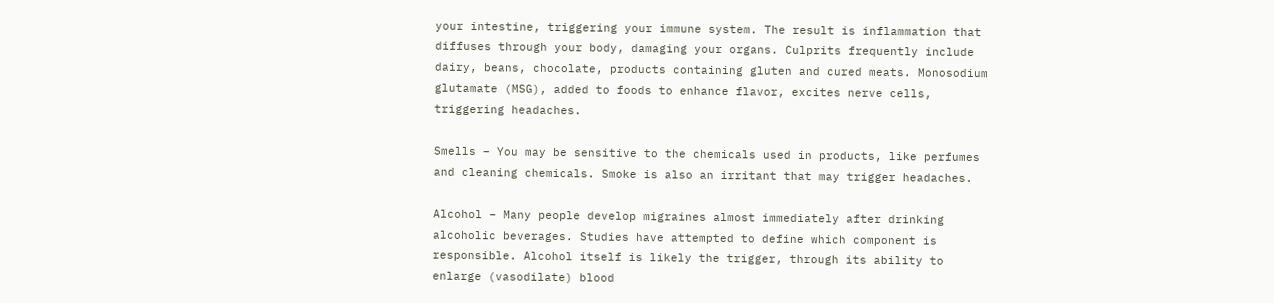your intestine, triggering your immune system. The result is inflammation that diffuses through your body, damaging your organs. Culprits frequently include dairy, beans, chocolate, products containing gluten and cured meats. Monosodium glutamate (MSG), added to foods to enhance flavor, excites nerve cells, triggering headaches.

Smells – You may be sensitive to the chemicals used in products, like perfumes and cleaning chemicals. Smoke is also an irritant that may trigger headaches.

Alcohol – Many people develop migraines almost immediately after drinking alcoholic beverages. Studies have attempted to define which component is responsible. Alcohol itself is likely the trigger, through its ability to enlarge (vasodilate) blood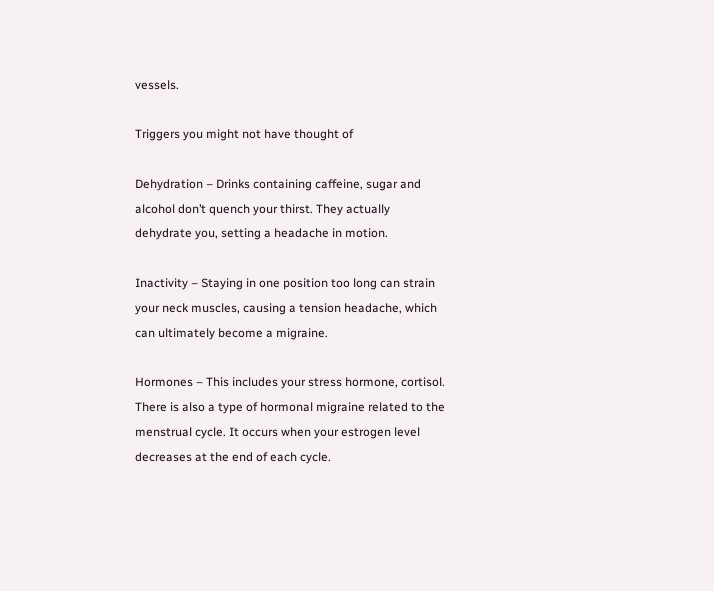vessels.

Triggers you might not have thought of

Dehydration – Drinks containing caffeine, sugar and alcohol don’t quench your thirst. They actually dehydrate you, setting a headache in motion.

Inactivity – Staying in one position too long can strain your neck muscles, causing a tension headache, which can ultimately become a migraine.

Hormones – This includes your stress hormone, cortisol. There is also a type of hormonal migraine related to the menstrual cycle. It occurs when your estrogen level decreases at the end of each cycle.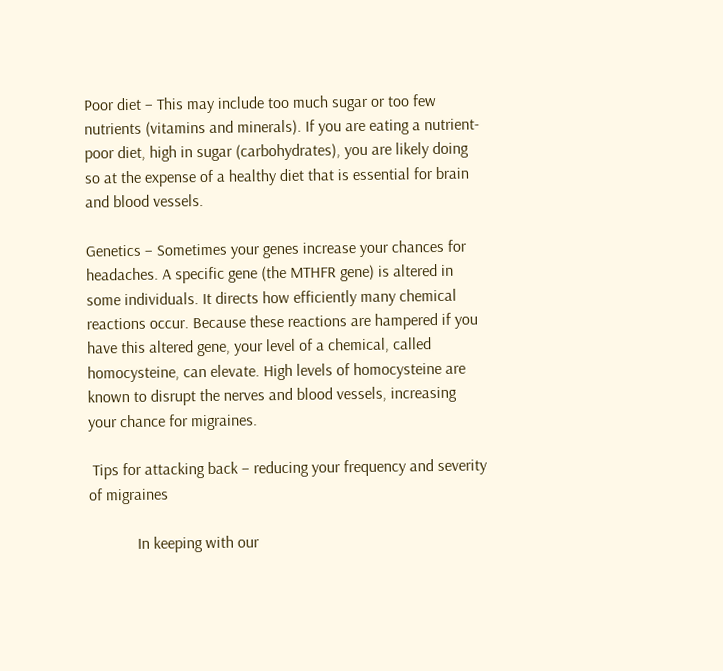Poor diet – This may include too much sugar or too few nutrients (vitamins and minerals). If you are eating a nutrient-poor diet, high in sugar (carbohydrates), you are likely doing so at the expense of a healthy diet that is essential for brain and blood vessels.

Genetics – Sometimes your genes increase your chances for headaches. A specific gene (the MTHFR gene) is altered in some individuals. It directs how efficiently many chemical reactions occur. Because these reactions are hampered if you have this altered gene, your level of a chemical, called homocysteine, can elevate. High levels of homocysteine are known to disrupt the nerves and blood vessels, increasing your chance for migraines.

 Tips for attacking back – reducing your frequency and severity of migraines

            In keeping with our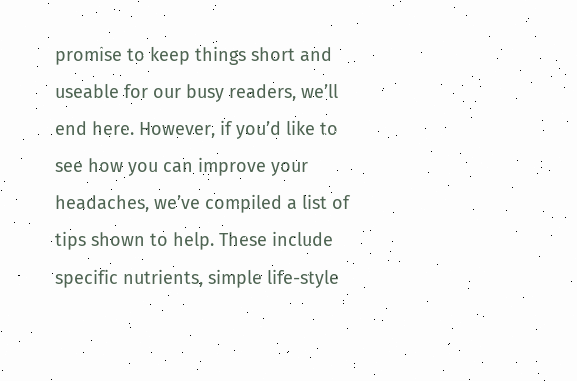promise to keep things short and useable for our busy readers, we’ll end here. However, if you’d like to see how you can improve your headaches, we’ve compiled a list of tips shown to help. These include specific nutrients, simple life-style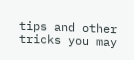tips and other tricks you may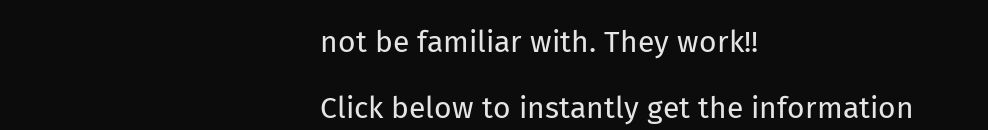not be familiar with. They work!!

Click below to instantly get the information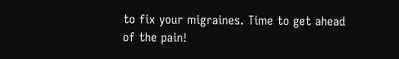to fix your migraines. Time to get ahead of the pain!